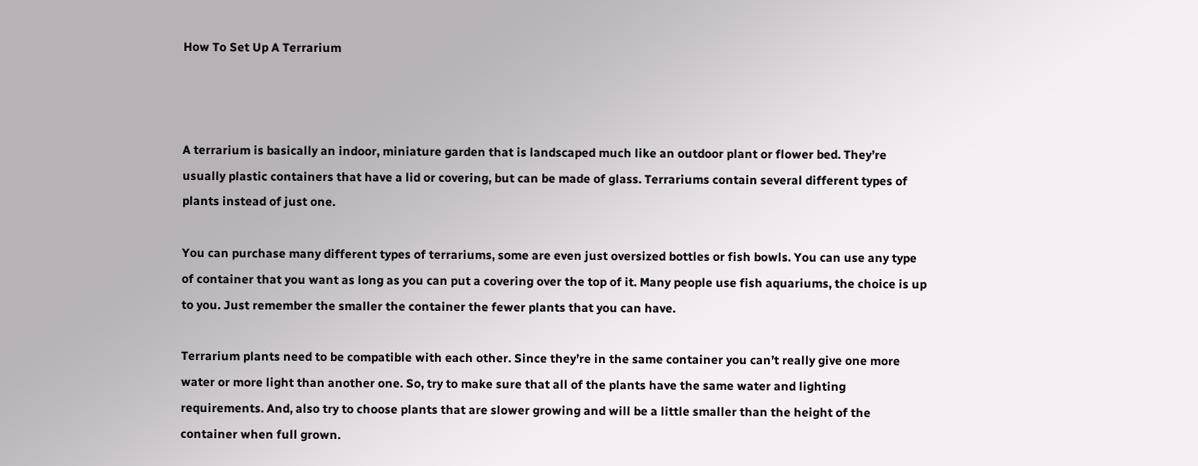How To Set Up A Terrarium



A terrarium is basically an indoor, miniature garden that is landscaped much like an outdoor plant or flower bed. They’re usually plastic containers that have a lid or covering, but can be made of glass. Terrariums contain several different types of plants instead of just one.

You can purchase many different types of terrariums, some are even just oversized bottles or fish bowls. You can use any type of container that you want as long as you can put a covering over the top of it. Many people use fish aquariums, the choice is up to you. Just remember the smaller the container the fewer plants that you can have.

Terrarium plants need to be compatible with each other. Since they’re in the same container you can’t really give one more water or more light than another one. So, try to make sure that all of the plants have the same water and lighting requirements. And, also try to choose plants that are slower growing and will be a little smaller than the height of the container when full grown.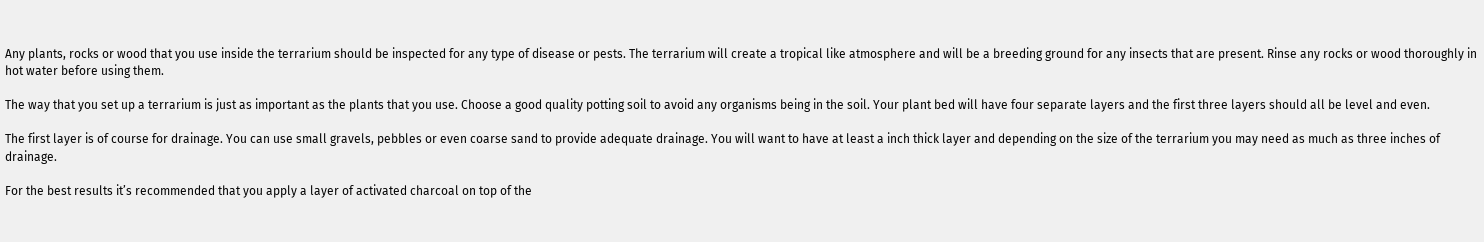Any plants, rocks or wood that you use inside the terrarium should be inspected for any type of disease or pests. The terrarium will create a tropical like atmosphere and will be a breeding ground for any insects that are present. Rinse any rocks or wood thoroughly in hot water before using them.

The way that you set up a terrarium is just as important as the plants that you use. Choose a good quality potting soil to avoid any organisms being in the soil. Your plant bed will have four separate layers and the first three layers should all be level and even.

The first layer is of course for drainage. You can use small gravels, pebbles or even coarse sand to provide adequate drainage. You will want to have at least a inch thick layer and depending on the size of the terrarium you may need as much as three inches of drainage.

For the best results it’s recommended that you apply a layer of activated charcoal on top of the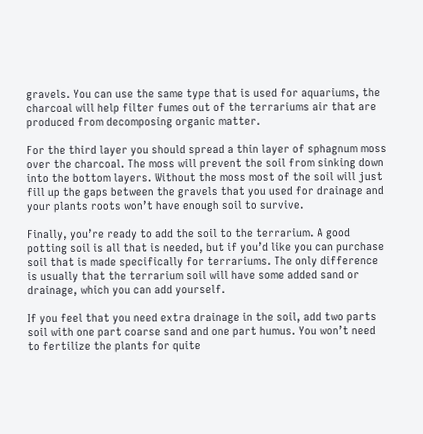gravels. You can use the same type that is used for aquariums, the charcoal will help filter fumes out of the terrariums air that are produced from decomposing organic matter.

For the third layer you should spread a thin layer of sphagnum moss over the charcoal. The moss will prevent the soil from sinking down into the bottom layers. Without the moss most of the soil will just fill up the gaps between the gravels that you used for drainage and your plants roots won’t have enough soil to survive.

Finally, you’re ready to add the soil to the terrarium. A good potting soil is all that is needed, but if you’d like you can purchase soil that is made specifically for terrariums. The only difference is usually that the terrarium soil will have some added sand or drainage, which you can add yourself.

If you feel that you need extra drainage in the soil, add two parts soil with one part coarse sand and one part humus. You won’t need to fertilize the plants for quite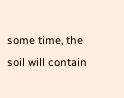some time, the soil will contain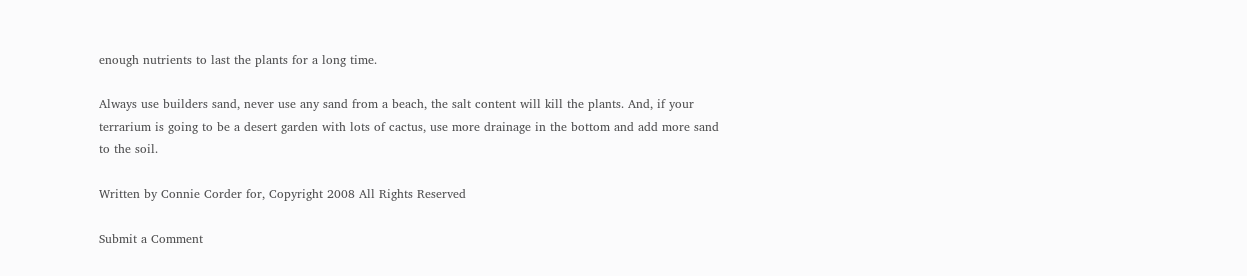enough nutrients to last the plants for a long time.

Always use builders sand, never use any sand from a beach, the salt content will kill the plants. And, if your terrarium is going to be a desert garden with lots of cactus, use more drainage in the bottom and add more sand to the soil.

Written by Connie Corder for, Copyright 2008 All Rights Reserved

Submit a Comment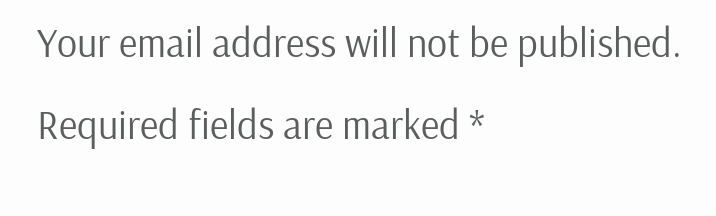Your email address will not be published. Required fields are marked *